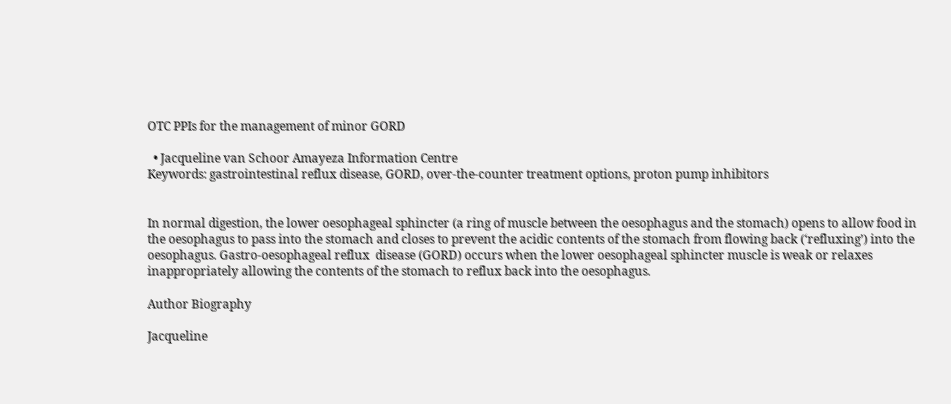OTC PPIs for the management of minor GORD

  • Jacqueline van Schoor Amayeza Information Centre
Keywords: gastrointestinal reflux disease, GORD, over-the-counter treatment options, proton pump inhibitors


In normal digestion, the lower oesophageal sphincter (a ring of muscle between the oesophagus and the stomach) opens to allow food in the oesophagus to pass into the stomach and closes to prevent the acidic contents of the stomach from flowing back (‘refluxing’) into the oesophagus. Gastro-oesophageal reflux  disease (GORD) occurs when the lower oesophageal sphincter muscle is weak or relaxes inappropriately allowing the contents of the stomach to reflux back into the oesophagus.

Author Biography

Jacqueline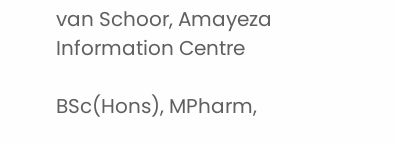van Schoor, Amayeza Information Centre

BSc(Hons), MPharm,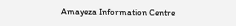Amayeza Information Centre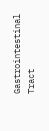Gastrointestinal Tract